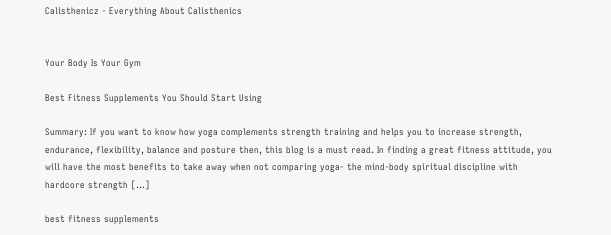Calisthenicz - Everything About Calisthenics


Your Body Is Your Gym

Best Fitness Supplements You Should Start Using

Summary: If you want to know how yoga complements strength training and helps you to increase strength, endurance, flexibility, balance and posture then, this blog is a must read. In finding a great fitness attitude, you will have the most benefits to take away when not comparing yoga- the mind-body spiritual discipline with hardcore strength […]

best fitness supplements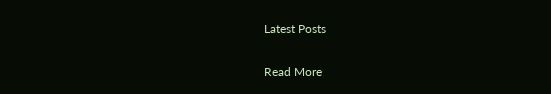Latest Posts

Read More